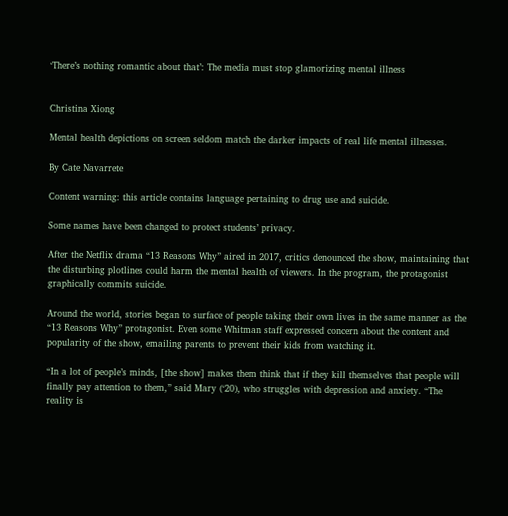‘There’s nothing romantic about that’: The media must stop glamorizing mental illness


Christina Xiong

Mental health depictions on screen seldom match the darker impacts of real life mental illnesses.

By Cate Navarrete

Content warning: this article contains language pertaining to drug use and suicide.

Some names have been changed to protect students’ privacy.

After the Netflix drama “13 Reasons Why” aired in 2017, critics denounced the show, maintaining that the disturbing plotlines could harm the mental health of viewers. In the program, the protagonist graphically commits suicide.

Around the world, stories began to surface of people taking their own lives in the same manner as the “13 Reasons Why” protagonist. Even some Whitman staff expressed concern about the content and popularity of the show, emailing parents to prevent their kids from watching it.

“In a lot of people’s minds, [the show] makes them think that if they kill themselves that people will finally pay attention to them,” said Mary (‘20), who struggles with depression and anxiety. “The reality is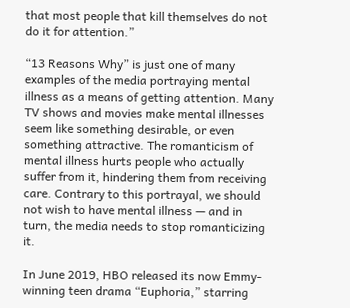that most people that kill themselves do not do it for attention.”

“13 Reasons Why” is just one of many examples of the media portraying mental illness as a means of getting attention. Many TV shows and movies make mental illnesses seem like something desirable, or even something attractive. The romanticism of mental illness hurts people who actually suffer from it, hindering them from receiving care. Contrary to this portrayal, we should not wish to have mental illness — and in turn, the media needs to stop romanticizing it.

In June 2019, HBO released its now Emmy-winning teen drama “Euphoria,” starring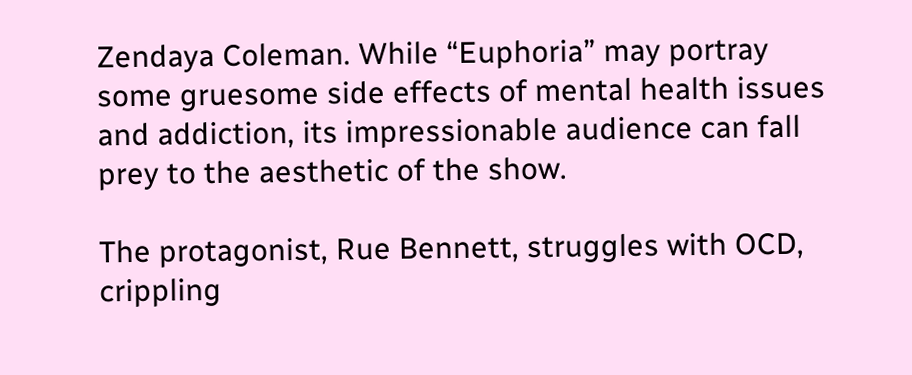Zendaya Coleman. While “Euphoria” may portray some gruesome side effects of mental health issues and addiction, its impressionable audience can fall prey to the aesthetic of the show.

The protagonist, Rue Bennett, struggles with OCD, crippling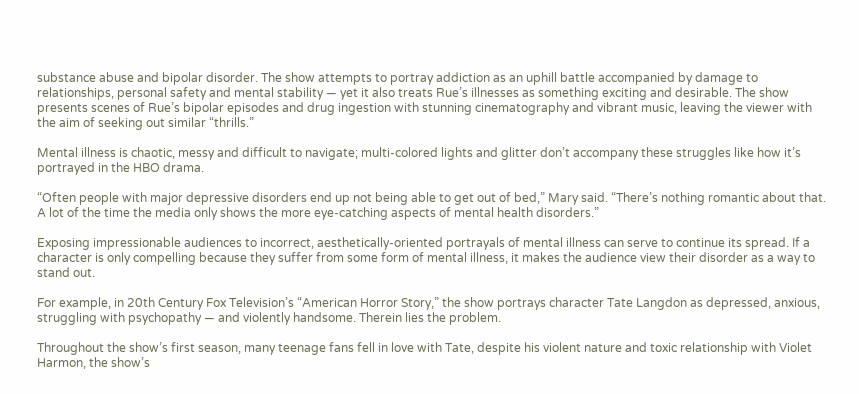substance abuse and bipolar disorder. The show attempts to portray addiction as an uphill battle accompanied by damage to relationships, personal safety and mental stability — yet it also treats Rue’s illnesses as something exciting and desirable. The show presents scenes of Rue’s bipolar episodes and drug ingestion with stunning cinematography and vibrant music, leaving the viewer with the aim of seeking out similar “thrills.”

Mental illness is chaotic, messy and difficult to navigate; multi-colored lights and glitter don’t accompany these struggles like how it’s portrayed in the HBO drama.

“Often people with major depressive disorders end up not being able to get out of bed,” Mary said. “There’s nothing romantic about that. A lot of the time the media only shows the more eye-catching aspects of mental health disorders.”

Exposing impressionable audiences to incorrect, aesthetically-oriented portrayals of mental illness can serve to continue its spread. If a character is only compelling because they suffer from some form of mental illness, it makes the audience view their disorder as a way to stand out.

For example, in 20th Century Fox Television’s “American Horror Story,” the show portrays character Tate Langdon as depressed, anxious, struggling with psychopathy — and violently handsome. Therein lies the problem.

Throughout the show’s first season, many teenage fans fell in love with Tate, despite his violent nature and toxic relationship with Violet Harmon, the show’s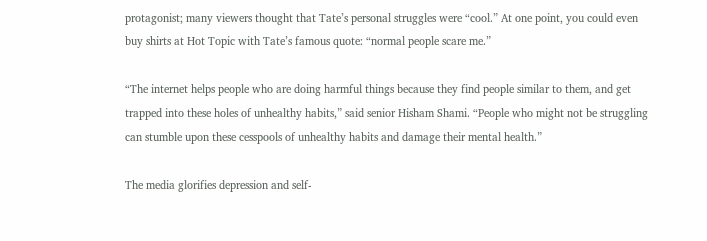protagonist; many viewers thought that Tate’s personal struggles were “cool.” At one point, you could even buy shirts at Hot Topic with Tate’s famous quote: “normal people scare me.”

“The internet helps people who are doing harmful things because they find people similar to them, and get trapped into these holes of unhealthy habits,” said senior Hisham Shami. “People who might not be struggling can stumble upon these cesspools of unhealthy habits and damage their mental health.”

The media glorifies depression and self-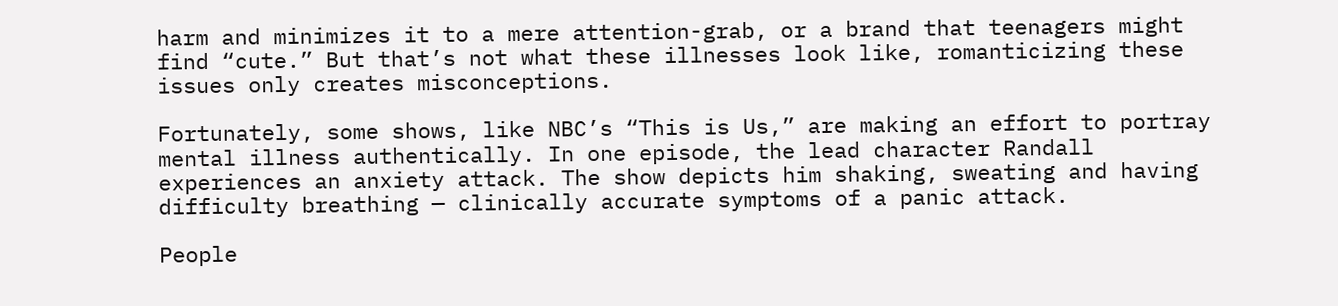harm and minimizes it to a mere attention-grab, or a brand that teenagers might find “cute.” But that’s not what these illnesses look like, romanticizing these issues only creates misconceptions.

Fortunately, some shows, like NBC’s “This is Us,” are making an effort to portray mental illness authentically. In one episode, the lead character Randall experiences an anxiety attack. The show depicts him shaking, sweating and having difficulty breathing — clinically accurate symptoms of a panic attack.

People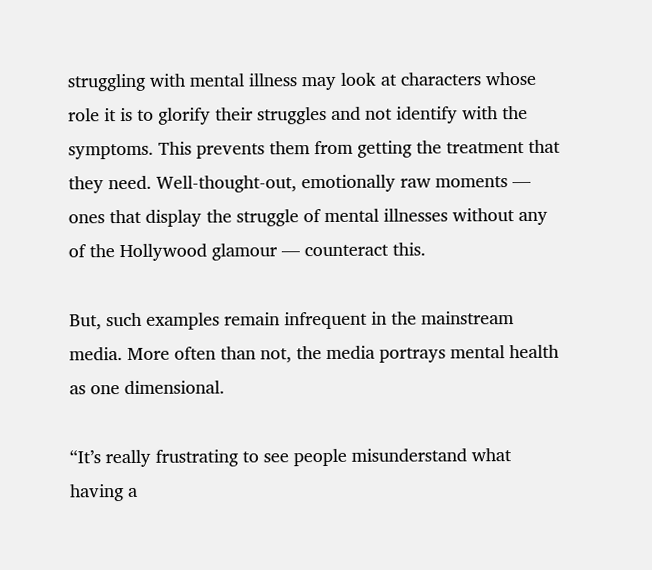struggling with mental illness may look at characters whose role it is to glorify their struggles and not identify with the symptoms. This prevents them from getting the treatment that they need. Well-thought-out, emotionally raw moments — ones that display the struggle of mental illnesses without any of the Hollywood glamour — counteract this.

But, such examples remain infrequent in the mainstream media. More often than not, the media portrays mental health as one dimensional.

“It’s really frustrating to see people misunderstand what having a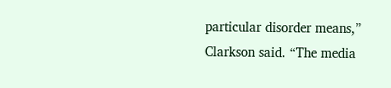particular disorder means,” Clarkson said. “The media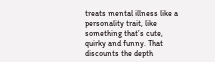treats mental illness like a personality trait, like something that’s cute, quirky and funny. That discounts the depth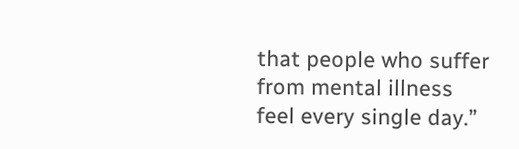that people who suffer from mental illness feel every single day.”